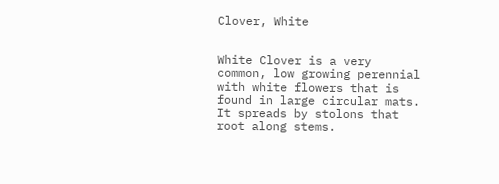Clover, White


White Clover is a very common, low growing perennial with white flowers that is found in large circular mats. It spreads by stolons that root along stems.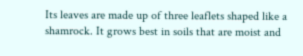Its leaves are made up of three leaflets shaped like a shamrock. It grows best in soils that are moist and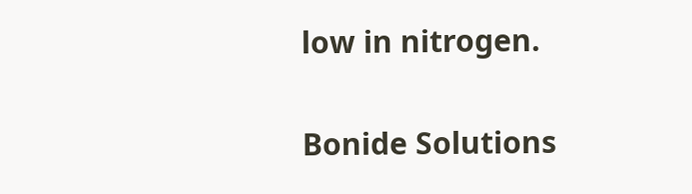low in nitrogen.

Bonide Solutions